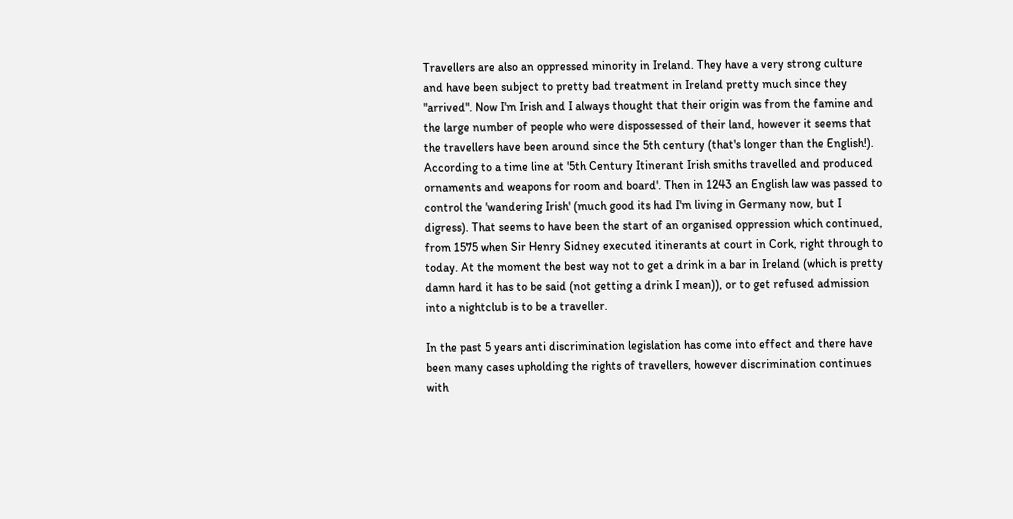Travellers are also an oppressed minority in Ireland. They have a very strong culture and have been subject to pretty bad treatment in Ireland pretty much since they "arrived". Now I'm Irish and I always thought that their origin was from the famine and the large number of people who were dispossessed of their land, however it seems that the travellers have been around since the 5th century (that's longer than the English!). According to a time line at '5th Century Itinerant Irish smiths travelled and produced ornaments and weapons for room and board'. Then in 1243 an English law was passed to control the 'wandering Irish' (much good its had I'm living in Germany now, but I digress). That seems to have been the start of an organised oppression which continued, from 1575 when Sir Henry Sidney executed itinerants at court in Cork, right through to today. At the moment the best way not to get a drink in a bar in Ireland (which is pretty damn hard it has to be said (not getting a drink I mean)), or to get refused admission into a nightclub is to be a traveller.

In the past 5 years anti discrimination legislation has come into effect and there have been many cases upholding the rights of travellers, however discrimination continues with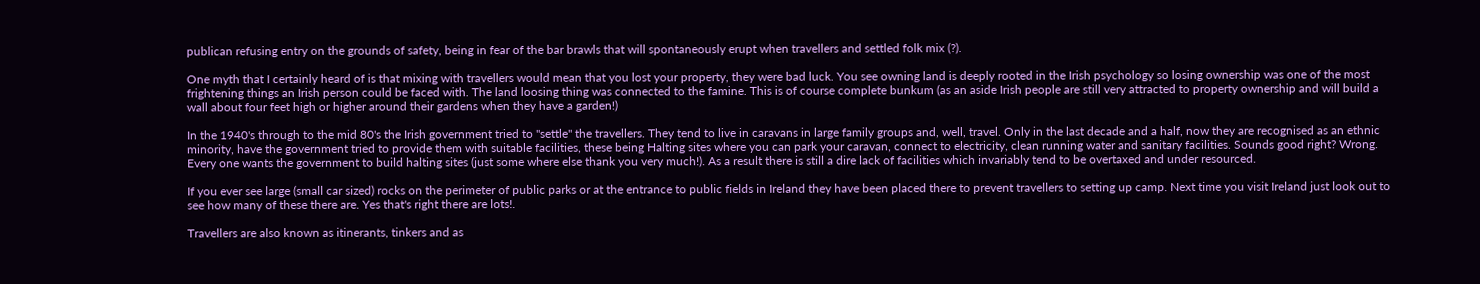publican refusing entry on the grounds of safety, being in fear of the bar brawls that will spontaneously erupt when travellers and settled folk mix (?).

One myth that I certainly heard of is that mixing with travellers would mean that you lost your property, they were bad luck. You see owning land is deeply rooted in the Irish psychology so losing ownership was one of the most frightening things an Irish person could be faced with. The land loosing thing was connected to the famine. This is of course complete bunkum (as an aside Irish people are still very attracted to property ownership and will build a wall about four feet high or higher around their gardens when they have a garden!)

In the 1940's through to the mid 80's the Irish government tried to "settle" the travellers. They tend to live in caravans in large family groups and, well, travel. Only in the last decade and a half, now they are recognised as an ethnic minority, have the government tried to provide them with suitable facilities, these being Halting sites where you can park your caravan, connect to electricity, clean running water and sanitary facilities. Sounds good right? Wrong. Every one wants the government to build halting sites (just some where else thank you very much!). As a result there is still a dire lack of facilities which invariably tend to be overtaxed and under resourced.

If you ever see large (small car sized) rocks on the perimeter of public parks or at the entrance to public fields in Ireland they have been placed there to prevent travellers to setting up camp. Next time you visit Ireland just look out to see how many of these there are. Yes that's right there are lots!.

Travellers are also known as itinerants, tinkers and as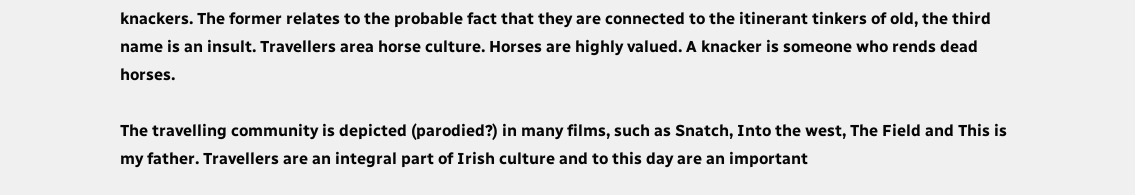knackers. The former relates to the probable fact that they are connected to the itinerant tinkers of old, the third name is an insult. Travellers area horse culture. Horses are highly valued. A knacker is someone who rends dead horses.

The travelling community is depicted (parodied?) in many films, such as Snatch, Into the west, The Field and This is my father. Travellers are an integral part of Irish culture and to this day are an important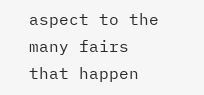aspect to the many fairs that happen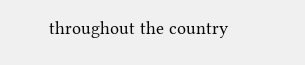throughout the country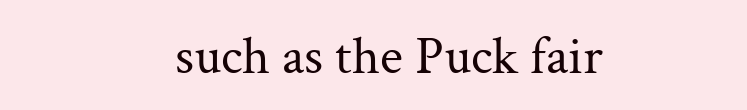such as the Puck fair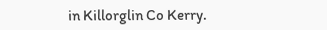in Killorglin Co Kerry.